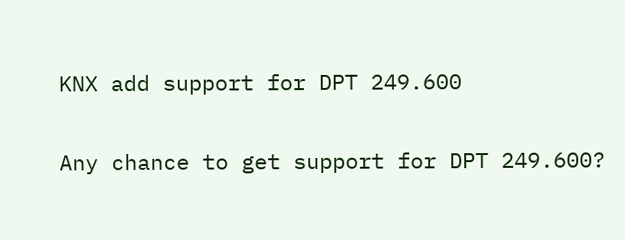KNX add support for DPT 249.600

Any chance to get support for DPT 249.600?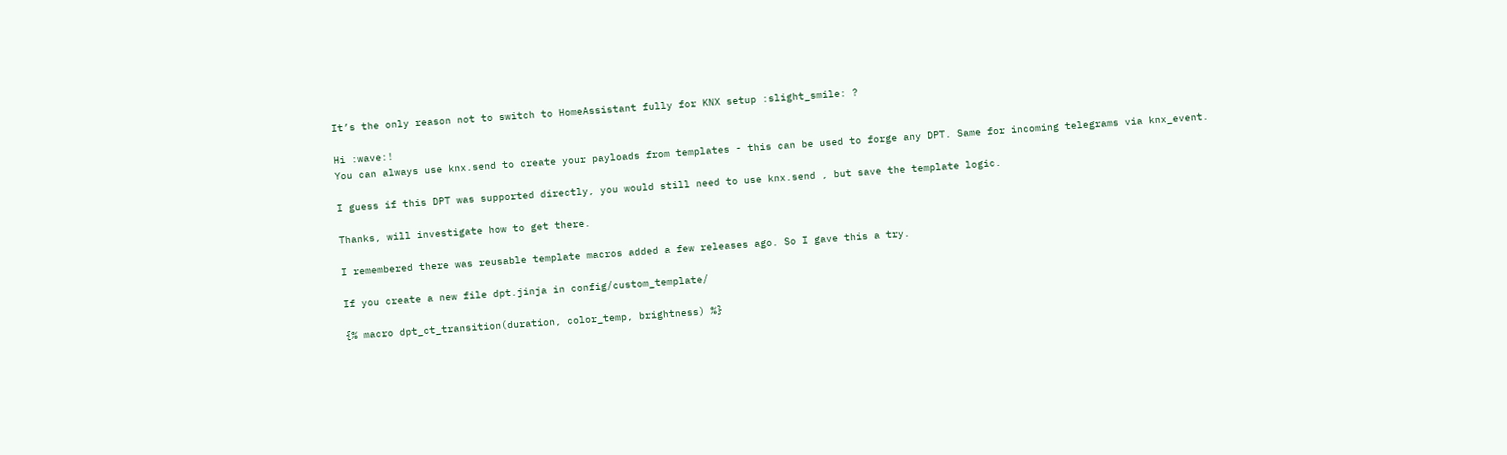It’s the only reason not to switch to HomeAssistant fully for KNX setup :slight_smile: ?

Hi :wave:!
You can always use knx.send to create your payloads from templates - this can be used to forge any DPT. Same for incoming telegrams via knx_event.

I guess if this DPT was supported directly, you would still need to use knx.send , but save the template logic.

Thanks, will investigate how to get there.

I remembered there was reusable template macros added a few releases ago. So I gave this a try.

If you create a new file dpt.jinja in config/custom_template/

{% macro dpt_ct_transition(duration, color_temp, brightness) %}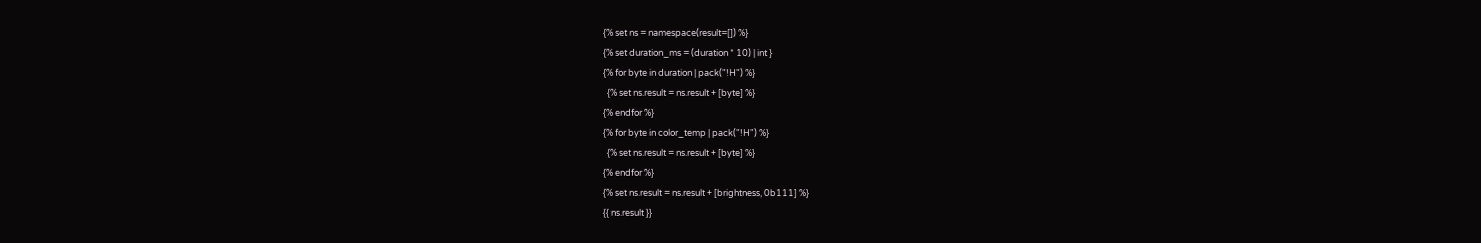{% set ns = namespace(result=[]) %}
{% set duration_ms = (duration * 10) | int }
{% for byte in duration | pack("!H") %}
  {% set ns.result = ns.result + [byte] %}
{% endfor %}
{% for byte in color_temp | pack("!H") %}
  {% set ns.result = ns.result + [byte] %}
{% endfor %}
{% set ns.result = ns.result + [brightness, 0b111] %}
{{ ns.result }}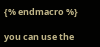{% endmacro %}

you can use the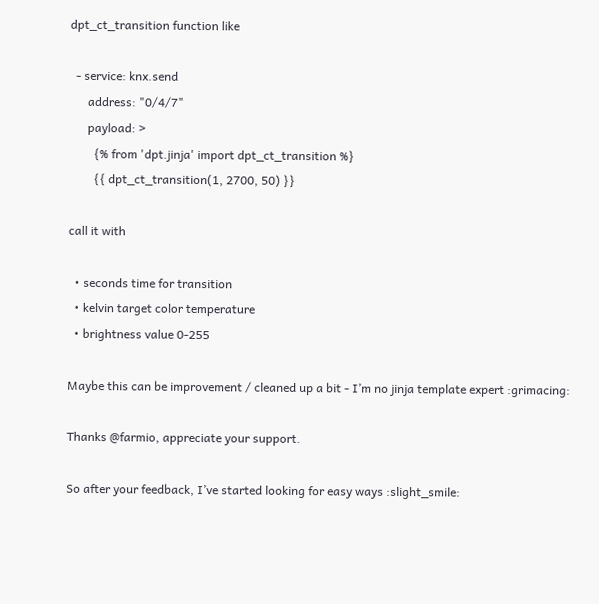dpt_ct_transition function like

  - service: knx.send
      address: "0/4/7"
      payload: >
        {% from 'dpt.jinja' import dpt_ct_transition %}
        {{ dpt_ct_transition(1, 2700, 50) }}

call it with

  • seconds time for transition
  • kelvin target color temperature
  • brightness value 0-255

Maybe this can be improvement / cleaned up a bit - I’m no jinja template expert :grimacing:

Thanks @farmio, appreciate your support.

So after your feedback, I’ve started looking for easy ways :slight_smile: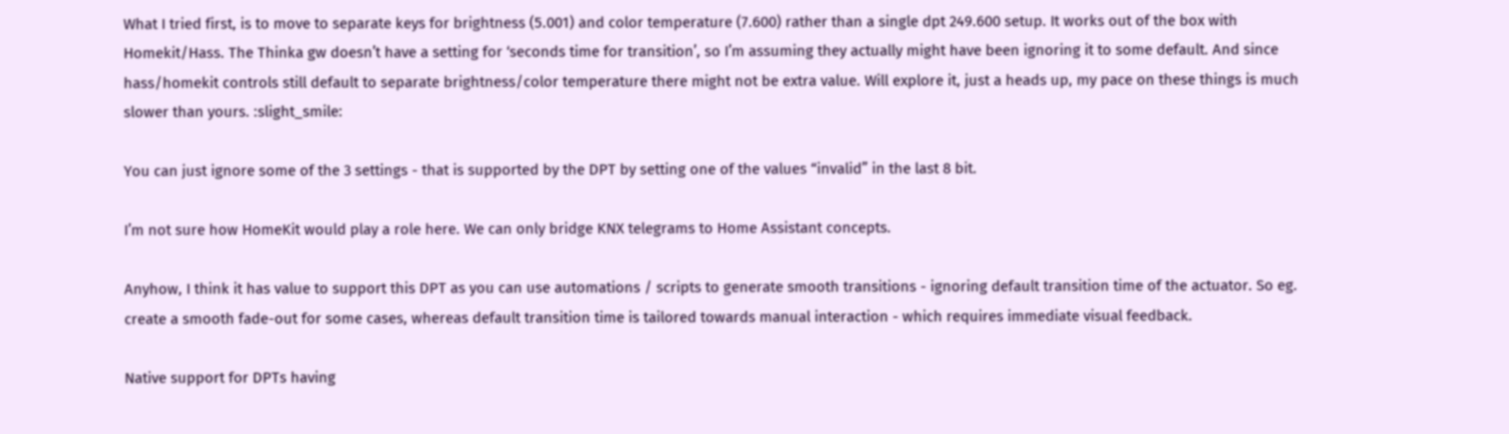What I tried first, is to move to separate keys for brightness (5.001) and color temperature (7.600) rather than a single dpt 249.600 setup. It works out of the box with Homekit/Hass. The Thinka gw doesn’t have a setting for ‘seconds time for transition’, so I’m assuming they actually might have been ignoring it to some default. And since hass/homekit controls still default to separate brightness/color temperature there might not be extra value. Will explore it, just a heads up, my pace on these things is much slower than yours. :slight_smile:

You can just ignore some of the 3 settings - that is supported by the DPT by setting one of the values “invalid” in the last 8 bit.

I’m not sure how HomeKit would play a role here. We can only bridge KNX telegrams to Home Assistant concepts.

Anyhow, I think it has value to support this DPT as you can use automations / scripts to generate smooth transitions - ignoring default transition time of the actuator. So eg. create a smooth fade-out for some cases, whereas default transition time is tailored towards manual interaction - which requires immediate visual feedback.

Native support for DPTs having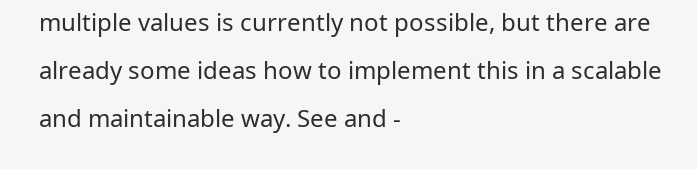multiple values is currently not possible, but there are already some ideas how to implement this in a scalable and maintainable way. See and -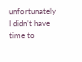unfortunately I didn’t have time to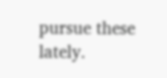pursue these lately.